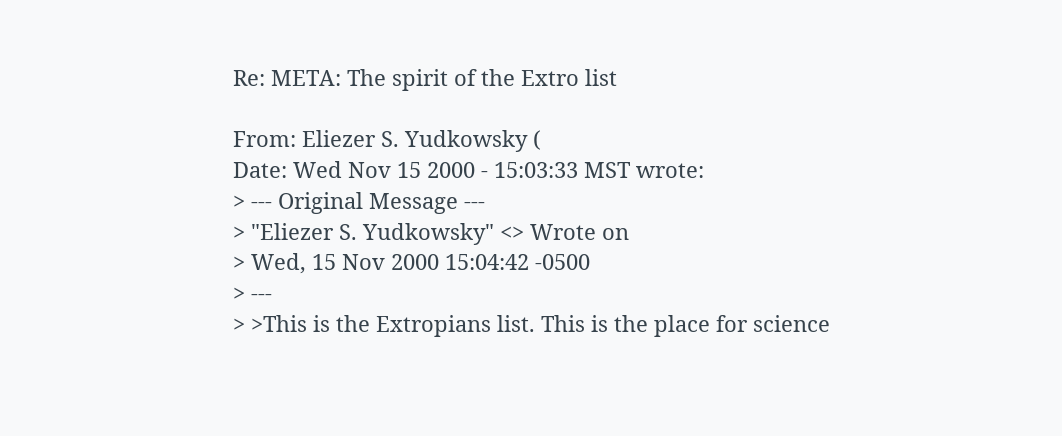Re: META: The spirit of the Extro list

From: Eliezer S. Yudkowsky (
Date: Wed Nov 15 2000 - 15:03:33 MST wrote:
> --- Original Message ---
> "Eliezer S. Yudkowsky" <> Wrote on
> Wed, 15 Nov 2000 15:04:42 -0500
> ---
> >This is the Extropians list. This is the place for science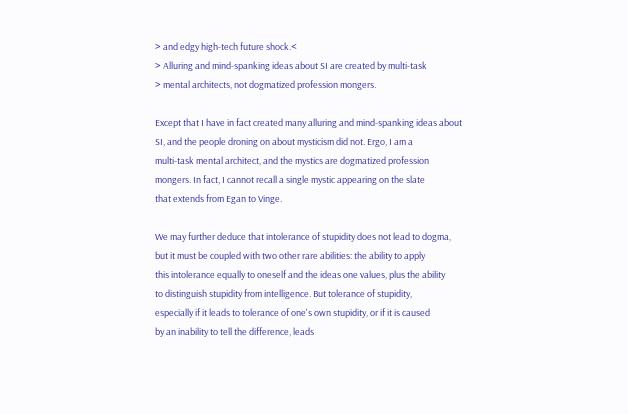> and edgy high-tech future shock.<
> Alluring and mind-spanking ideas about SI are created by multi-task
> mental architects, not dogmatized profession mongers.

Except that I have in fact created many alluring and mind-spanking ideas about
SI, and the people droning on about mysticism did not. Ergo, I am a
multi-task mental architect, and the mystics are dogmatized profession
mongers. In fact, I cannot recall a single mystic appearing on the slate
that extends from Egan to Vinge.

We may further deduce that intolerance of stupidity does not lead to dogma,
but it must be coupled with two other rare abilities: the ability to apply
this intolerance equally to oneself and the ideas one values, plus the ability
to distinguish stupidity from intelligence. But tolerance of stupidity,
especially if it leads to tolerance of one's own stupidity, or if it is caused
by an inability to tell the difference, leads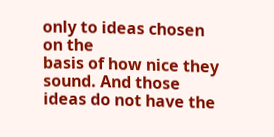only to ideas chosen on the
basis of how nice they sound. And those ideas do not have the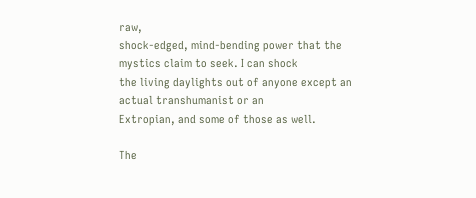raw,
shock-edged, mind-bending power that the mystics claim to seek. I can shock
the living daylights out of anyone except an actual transhumanist or an
Extropian, and some of those as well.

The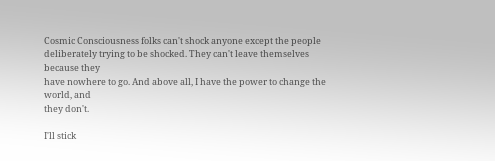Cosmic Consciousness folks can't shock anyone except the people
deliberately trying to be shocked. They can't leave themselves because they
have nowhere to go. And above all, I have the power to change the world, and
they don't.

I'll stick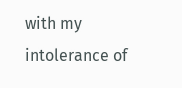with my intolerance of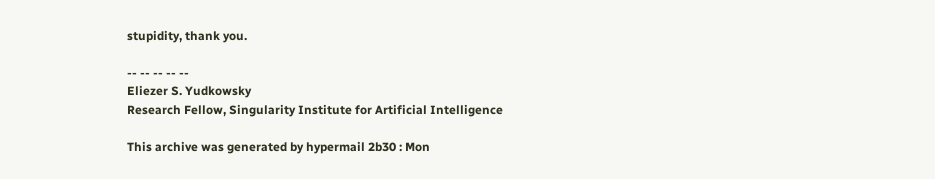stupidity, thank you.

-- -- -- -- --
Eliezer S. Yudkowsky
Research Fellow, Singularity Institute for Artificial Intelligence

This archive was generated by hypermail 2b30 : Mon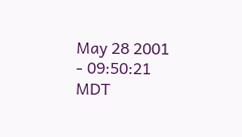May 28 2001 - 09:50:21 MDT